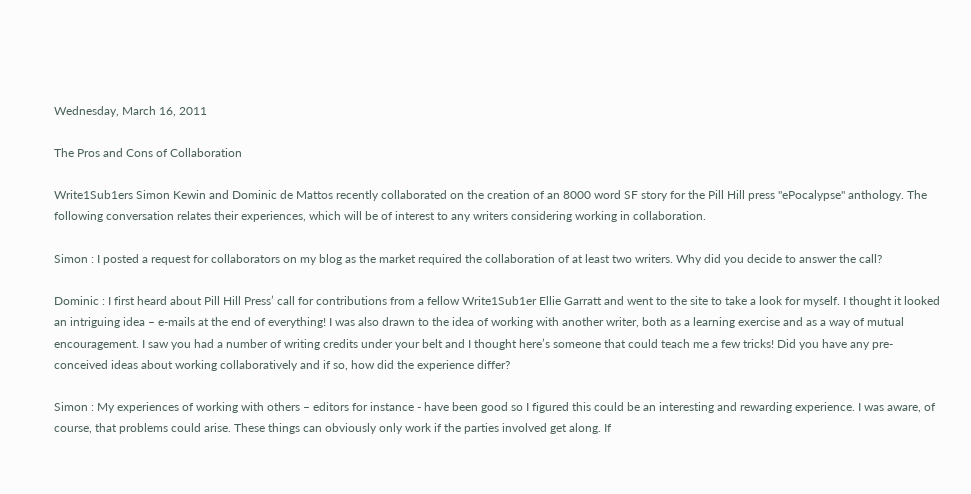Wednesday, March 16, 2011

The Pros and Cons of Collaboration

Write1Sub1ers Simon Kewin and Dominic de Mattos recently collaborated on the creation of an 8000 word SF story for the Pill Hill press "ePocalypse" anthology. The following conversation relates their experiences, which will be of interest to any writers considering working in collaboration.

Simon : I posted a request for collaborators on my blog as the market required the collaboration of at least two writers. Why did you decide to answer the call?

Dominic : I first heard about Pill Hill Press’ call for contributions from a fellow Write1Sub1er Ellie Garratt and went to the site to take a look for myself. I thought it looked an intriguing idea – e-mails at the end of everything! I was also drawn to the idea of working with another writer, both as a learning exercise and as a way of mutual encouragement. I saw you had a number of writing credits under your belt and I thought here’s someone that could teach me a few tricks! Did you have any pre-conceived ideas about working collaboratively and if so, how did the experience differ?

Simon : My experiences of working with others – editors for instance - have been good so I figured this could be an interesting and rewarding experience. I was aware, of course, that problems could arise. These things can obviously only work if the parties involved get along. If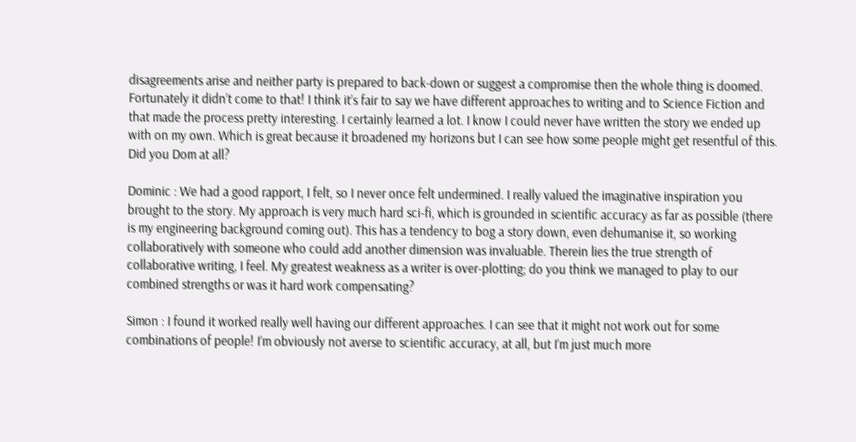disagreements arise and neither party is prepared to back-down or suggest a compromise then the whole thing is doomed. Fortunately it didn’t come to that! I think it’s fair to say we have different approaches to writing and to Science Fiction and that made the process pretty interesting. I certainly learned a lot. I know I could never have written the story we ended up with on my own. Which is great because it broadened my horizons but I can see how some people might get resentful of this. Did you Dom at all?

Dominic : We had a good rapport, I felt, so I never once felt undermined. I really valued the imaginative inspiration you brought to the story. My approach is very much hard sci-fi, which is grounded in scientific accuracy as far as possible (there is my engineering background coming out). This has a tendency to bog a story down, even dehumanise it, so working collaboratively with someone who could add another dimension was invaluable. Therein lies the true strength of collaborative writing, I feel. My greatest weakness as a writer is over-plotting; do you think we managed to play to our combined strengths or was it hard work compensating?

Simon : I found it worked really well having our different approaches. I can see that it might not work out for some combinations of people! I’m obviously not averse to scientific accuracy, at all, but I’m just much more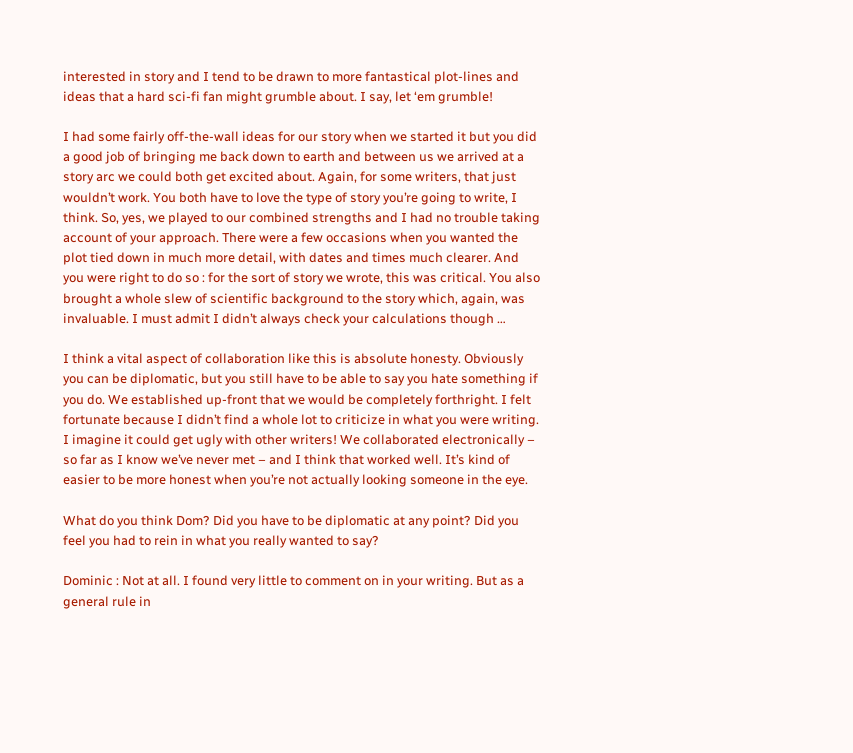interested in story and I tend to be drawn to more fantastical plot-lines and ideas that a hard sci-fi fan might grumble about. I say, let ‘em grumble!

I had some fairly off-the-wall ideas for our story when we started it but you did a good job of bringing me back down to earth and between us we arrived at a story arc we could both get excited about. Again, for some writers, that just wouldn’t work. You both have to love the type of story you’re going to write, I think. So, yes, we played to our combined strengths and I had no trouble taking account of your approach. There were a few occasions when you wanted the plot tied down in much more detail, with dates and times much clearer. And you were right to do so : for the sort of story we wrote, this was critical. You also brought a whole slew of scientific background to the story which, again, was invaluable. I must admit I didn’t always check your calculations though …

I think a vital aspect of collaboration like this is absolute honesty. Obviously you can be diplomatic, but you still have to be able to say you hate something if you do. We established up-front that we would be completely forthright. I felt fortunate because I didn’t find a whole lot to criticize in what you were writing. I imagine it could get ugly with other writers! We collaborated electronically – so far as I know we’ve never met – and I think that worked well. It’s kind of easier to be more honest when you’re not actually looking someone in the eye.

What do you think Dom? Did you have to be diplomatic at any point? Did you feel you had to rein in what you really wanted to say?

Dominic : Not at all. I found very little to comment on in your writing. But as a general rule in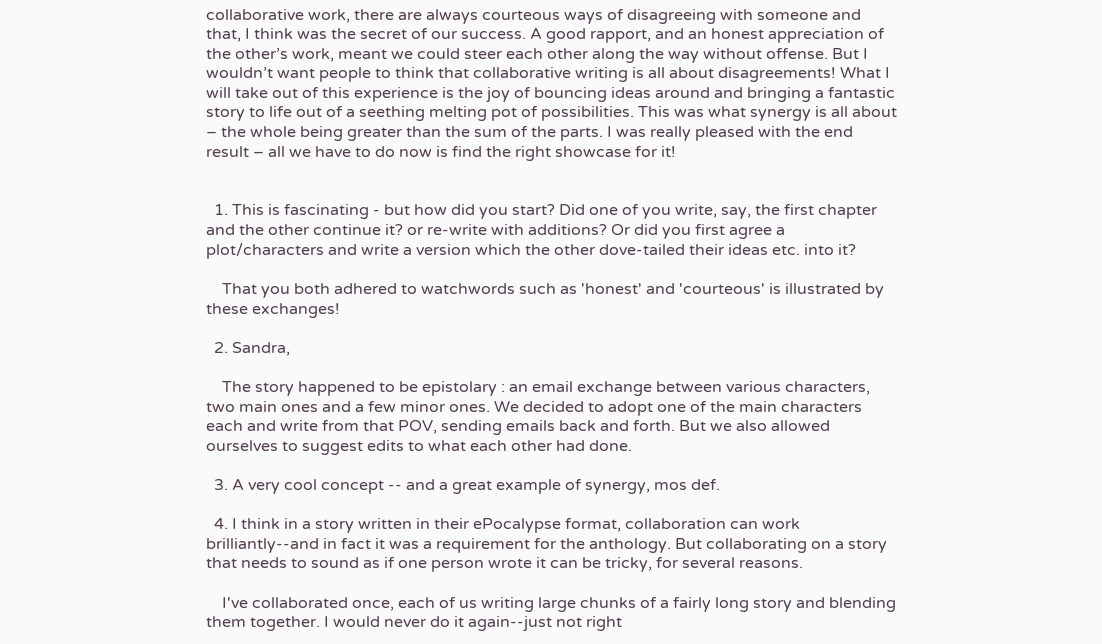collaborative work, there are always courteous ways of disagreeing with someone and that, I think was the secret of our success. A good rapport, and an honest appreciation of the other’s work, meant we could steer each other along the way without offense. But I wouldn’t want people to think that collaborative writing is all about disagreements! What I will take out of this experience is the joy of bouncing ideas around and bringing a fantastic story to life out of a seething melting pot of possibilities. This was what synergy is all about – the whole being greater than the sum of the parts. I was really pleased with the end result – all we have to do now is find the right showcase for it!


  1. This is fascinating - but how did you start? Did one of you write, say, the first chapter and the other continue it? or re-write with additions? Or did you first agree a plot/characters and write a version which the other dove-tailed their ideas etc. into it?

    That you both adhered to watchwords such as 'honest' and 'courteous' is illustrated by these exchanges!

  2. Sandra,

    The story happened to be epistolary : an email exchange between various characters, two main ones and a few minor ones. We decided to adopt one of the main characters each and write from that POV, sending emails back and forth. But we also allowed ourselves to suggest edits to what each other had done.

  3. A very cool concept -- and a great example of synergy, mos def.

  4. I think in a story written in their ePocalypse format, collaboration can work brilliantly--and in fact it was a requirement for the anthology. But collaborating on a story that needs to sound as if one person wrote it can be tricky, for several reasons.

    I've collaborated once, each of us writing large chunks of a fairly long story and blending them together. I would never do it again--just not right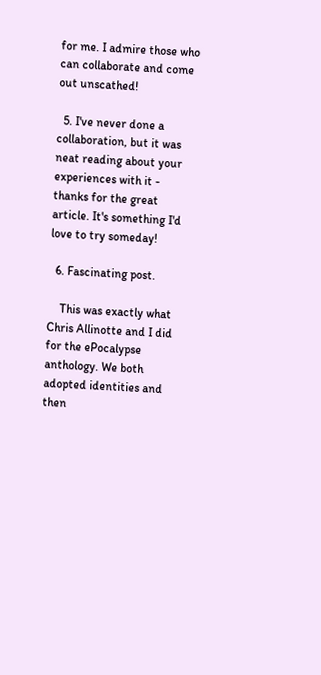for me. I admire those who can collaborate and come out unscathed!

  5. I've never done a collaboration, but it was neat reading about your experiences with it - thanks for the great article. It's something I'd love to try someday!

  6. Fascinating post.

    This was exactly what Chris Allinotte and I did for the ePocalypse anthology. We both adopted identities and then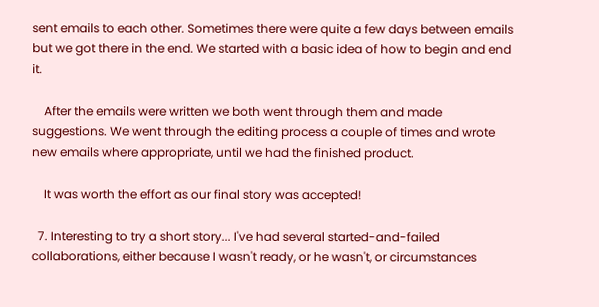sent emails to each other. Sometimes there were quite a few days between emails but we got there in the end. We started with a basic idea of how to begin and end it.

    After the emails were written we both went through them and made suggestions. We went through the editing process a couple of times and wrote new emails where appropriate, until we had the finished product.

    It was worth the effort as our final story was accepted!

  7. Interesting to try a short story... I've had several started-and-failed collaborations, either because I wasn't ready, or he wasn't, or circumstances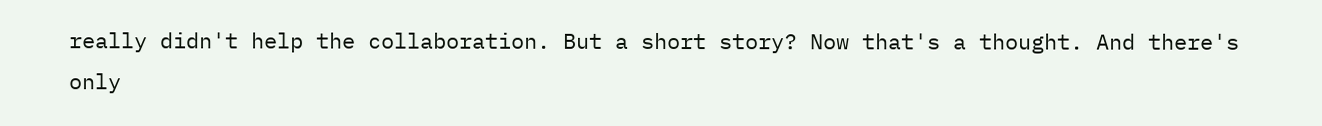really didn't help the collaboration. But a short story? Now that's a thought. And there's only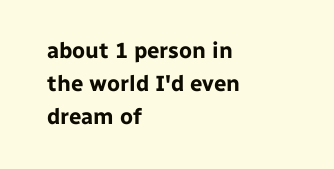about 1 person in the world I'd even dream of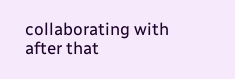collaborating with after that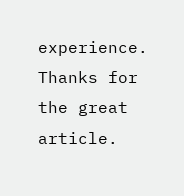experience. Thanks for the great article.